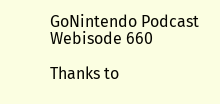GoNintendo Podcast Webisode 660

Thanks to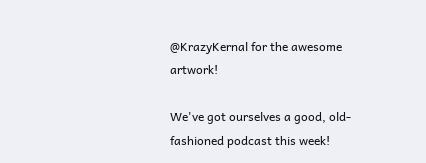@KrazyKernal for the awesome artwork!

We've got ourselves a good, old-fashioned podcast this week!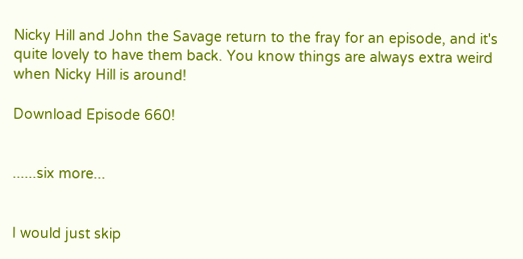Nicky Hill and John the Savage return to the fray for an episode, and it's quite lovely to have them back. You know things are always extra weird when Nicky Hill is around!

Download Episode 660!


......six more...


I would just skip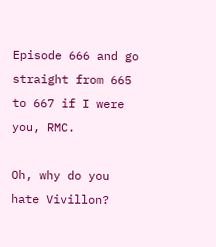Episode 666 and go straight from 665 to 667 if I were you, RMC.

Oh, why do you hate Vivillon?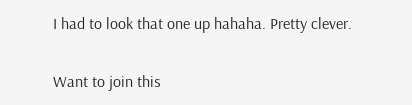I had to look that one up hahaha. Pretty clever.

Want to join this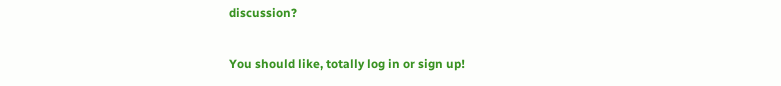discussion?

You should like, totally log in or sign up!